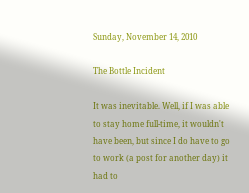Sunday, November 14, 2010

The Bottle Incident

It was inevitable. Well, if I was able to stay home full-time, it wouldn't have been, but since I do have to go to work (a post for another day) it had to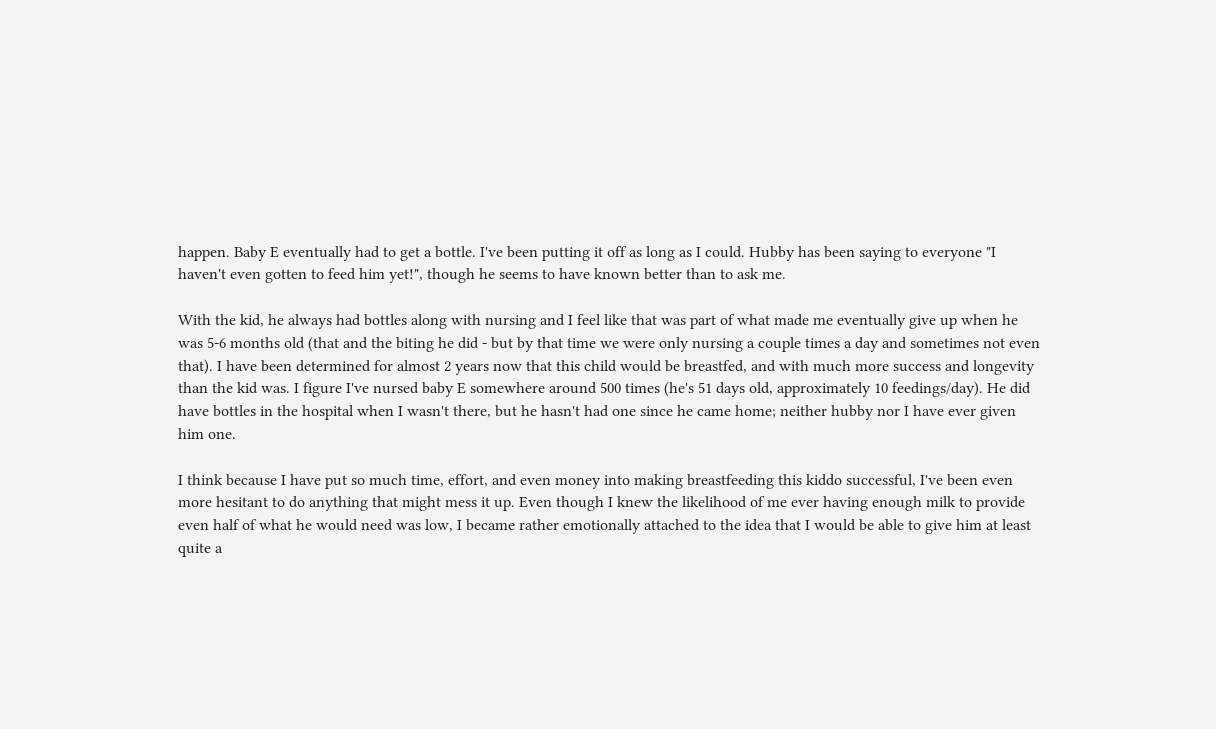happen. Baby E eventually had to get a bottle. I've been putting it off as long as I could. Hubby has been saying to everyone "I haven't even gotten to feed him yet!", though he seems to have known better than to ask me.

With the kid, he always had bottles along with nursing and I feel like that was part of what made me eventually give up when he was 5-6 months old (that and the biting he did - but by that time we were only nursing a couple times a day and sometimes not even that). I have been determined for almost 2 years now that this child would be breastfed, and with much more success and longevity than the kid was. I figure I've nursed baby E somewhere around 500 times (he's 51 days old, approximately 10 feedings/day). He did have bottles in the hospital when I wasn't there, but he hasn't had one since he came home; neither hubby nor I have ever given him one.

I think because I have put so much time, effort, and even money into making breastfeeding this kiddo successful, I've been even more hesitant to do anything that might mess it up. Even though I knew the likelihood of me ever having enough milk to provide even half of what he would need was low, I became rather emotionally attached to the idea that I would be able to give him at least quite a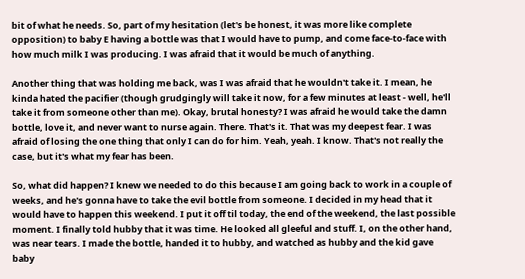bit of what he needs. So, part of my hesitation (let's be honest, it was more like complete opposition) to baby E having a bottle was that I would have to pump, and come face-to-face with how much milk I was producing. I was afraid that it would be much of anything.

Another thing that was holding me back, was I was afraid that he wouldn't take it. I mean, he kinda hated the pacifier (though grudgingly will take it now, for a few minutes at least - well, he'll take it from someone other than me). Okay, brutal honesty? I was afraid he would take the damn bottle, love it, and never want to nurse again. There. That's it. That was my deepest fear. I was afraid of losing the one thing that only I can do for him. Yeah, yeah. I know. That's not really the case, but it's what my fear has been.

So, what did happen? I knew we needed to do this because I am going back to work in a couple of weeks, and he's gonna have to take the evil bottle from someone. I decided in my head that it would have to happen this weekend. I put it off til today, the end of the weekend, the last possible moment. I finally told hubby that it was time. He looked all gleeful and stuff. I, on the other hand, was near tears. I made the bottle, handed it to hubby, and watched as hubby and the kid gave baby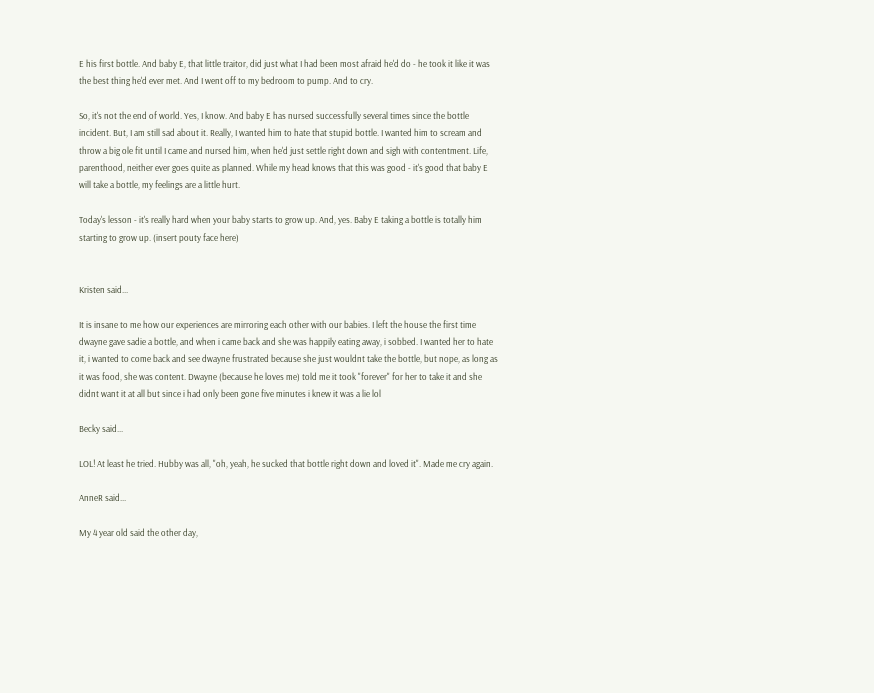E his first bottle. And baby E, that little traitor, did just what I had been most afraid he'd do - he took it like it was the best thing he'd ever met. And I went off to my bedroom to pump. And to cry.

So, it's not the end of world. Yes, I know. And baby E has nursed successfully several times since the bottle incident. But, I am still sad about it. Really, I wanted him to hate that stupid bottle. I wanted him to scream and throw a big ole fit until I came and nursed him, when he'd just settle right down and sigh with contentment. Life, parenthood, neither ever goes quite as planned. While my head knows that this was good - it's good that baby E will take a bottle, my feelings are a little hurt.

Today's lesson - it's really hard when your baby starts to grow up. And, yes. Baby E taking a bottle is totally him starting to grow up. (insert pouty face here)


Kristen said...

It is insane to me how our experiences are mirroring each other with our babies. I left the house the first time dwayne gave sadie a bottle, and when i came back and she was happily eating away, i sobbed. I wanted her to hate it, i wanted to come back and see dwayne frustrated because she just wouldnt take the bottle, but nope, as long as it was food, she was content. Dwayne (because he loves me) told me it took "forever" for her to take it and she didnt want it at all but since i had only been gone five minutes i knew it was a lie lol

Becky said...

LOL! At least he tried. Hubby was all, "oh, yeah, he sucked that bottle right down and loved it". Made me cry again.

AnneR said...

My 4 year old said the other day,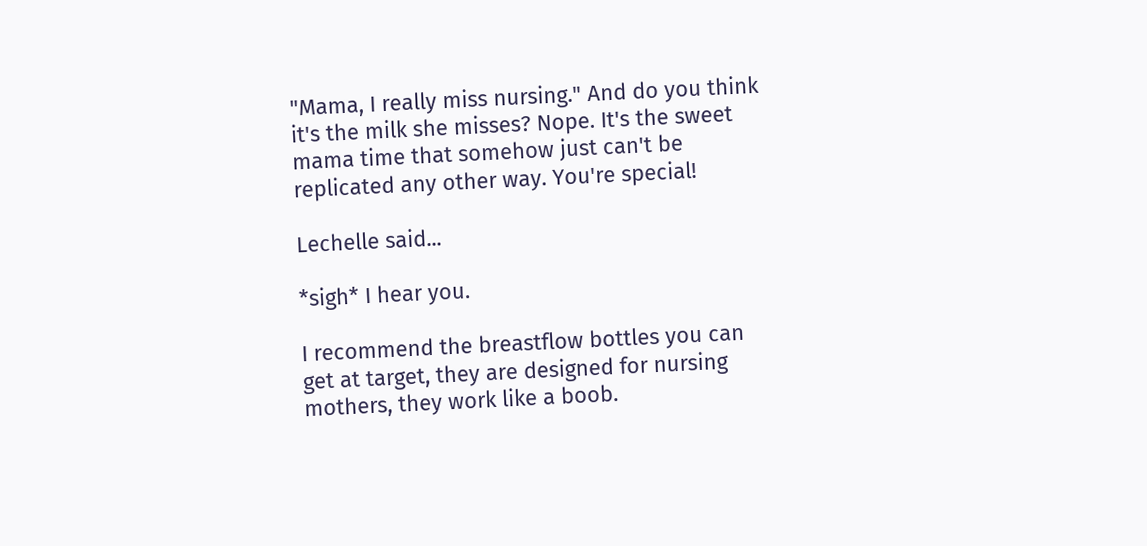"Mama, I really miss nursing." And do you think it's the milk she misses? Nope. It's the sweet mama time that somehow just can't be replicated any other way. You're special!

Lechelle said...

*sigh* I hear you.

I recommend the breastflow bottles you can get at target, they are designed for nursing mothers, they work like a boob.